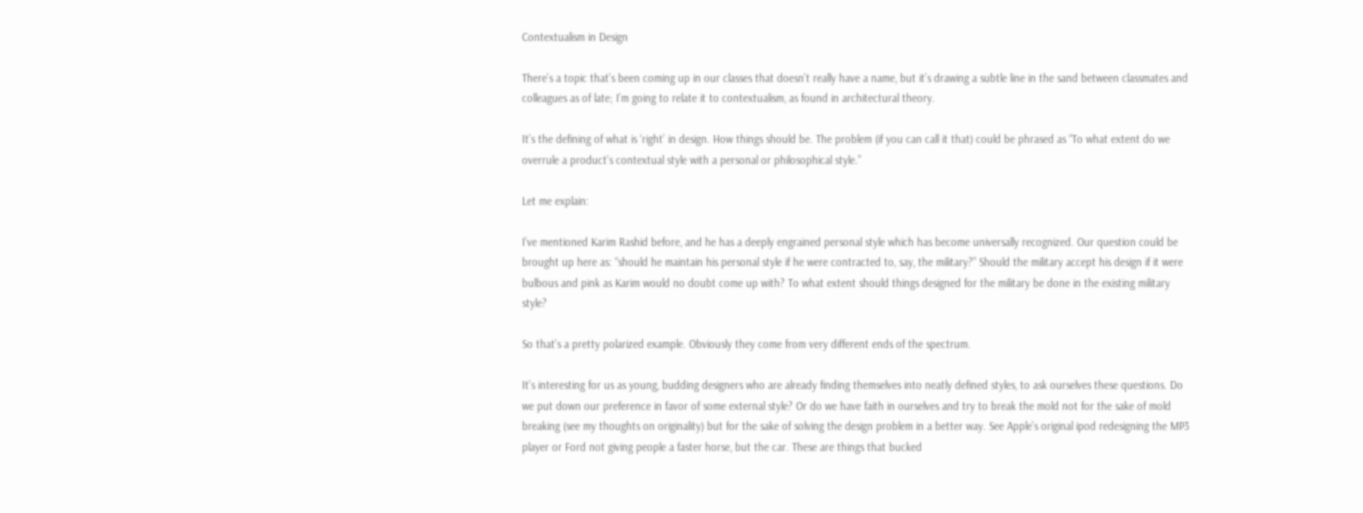Contextualism in Design

There’s a topic that’s been coming up in our classes that doesn’t really have a name, but it’s drawing a subtle line in the sand between classmates and colleagues as of late; I’m going to relate it to contextualism, as found in architectural theory.

It’s the defining of what is ‘right’ in design. How things should be. The problem (if you can call it that) could be phrased as “To what extent do we overrule a product’s contextual style with a personal or philosophical style.”

Let me explain:

I’ve mentioned Karim Rashid before, and he has a deeply engrained personal style which has become universally recognized. Our question could be brought up here as: “should he maintain his personal style if he were contracted to, say, the military?” Should the military accept his design if it were bulbous and pink as Karim would no doubt come up with? To what extent should things designed for the military be done in the existing military style?

So that’s a pretty polarized example. Obviously they come from very different ends of the spectrum.

It’s interesting for us as young, budding designers who are already finding themselves into neatly defined styles, to ask ourselves these questions. Do we put down our preference in favor of some external style? Or do we have faith in ourselves and try to break the mold not for the sake of mold breaking (see my thoughts on originality) but for the sake of solving the design problem in a better way. See Apple’s original ipod redesigning the MP3 player or Ford not giving people a faster horse, but the car. These are things that bucked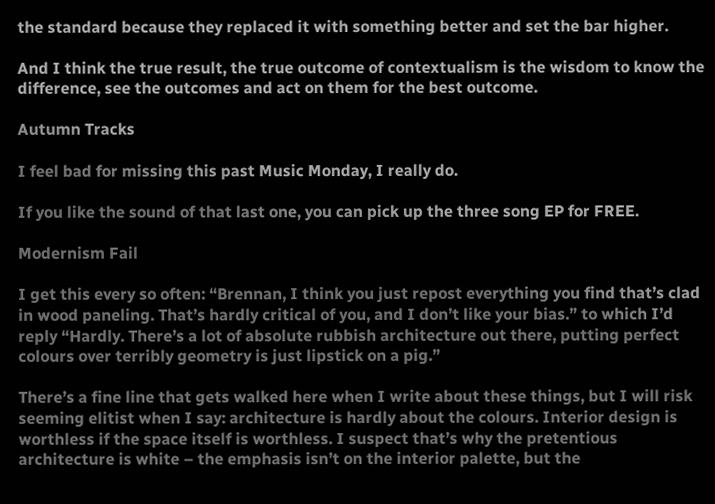the standard because they replaced it with something better and set the bar higher.

And I think the true result, the true outcome of contextualism is the wisdom to know the difference, see the outcomes and act on them for the best outcome.

Autumn Tracks

I feel bad for missing this past Music Monday, I really do.

If you like the sound of that last one, you can pick up the three song EP for FREE.

Modernism Fail

I get this every so often: “Brennan, I think you just repost everything you find that’s clad in wood paneling. That’s hardly critical of you, and I don’t like your bias.” to which I’d reply “Hardly. There’s a lot of absolute rubbish architecture out there, putting perfect colours over terribly geometry is just lipstick on a pig.”

There’s a fine line that gets walked here when I write about these things, but I will risk seeming elitist when I say: architecture is hardly about the colours. Interior design is worthless if the space itself is worthless. I suspect that’s why the pretentious architecture is white – the emphasis isn’t on the interior palette, but the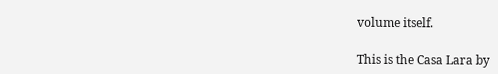volume itself.

This is the Casa Lara by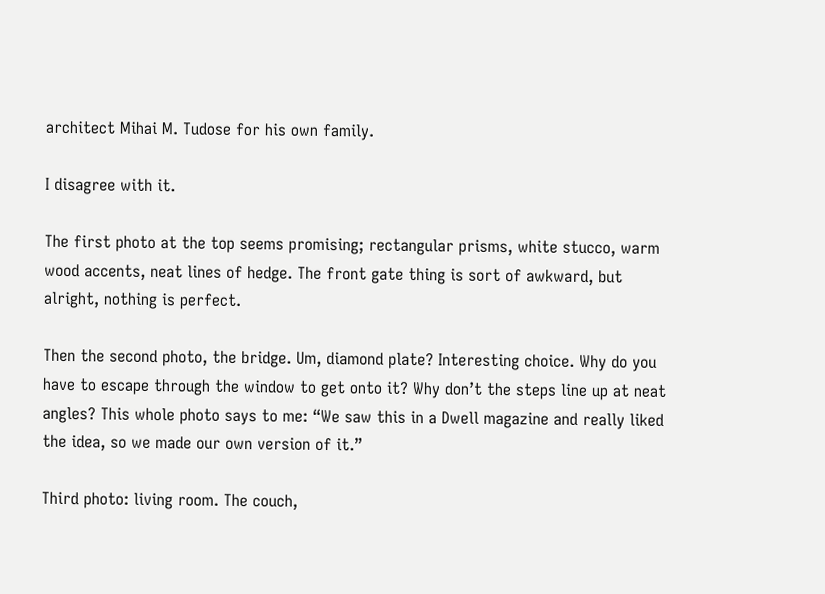architect Mihai M. Tudose for his own family.

I disagree with it.

The first photo at the top seems promising; rectangular prisms, white stucco, warm wood accents, neat lines of hedge. The front gate thing is sort of awkward, but alright, nothing is perfect.

Then the second photo, the bridge. Um, diamond plate? Interesting choice. Why do you have to escape through the window to get onto it? Why don’t the steps line up at neat angles? This whole photo says to me: “We saw this in a Dwell magazine and really liked the idea, so we made our own version of it.”

Third photo: living room. The couch,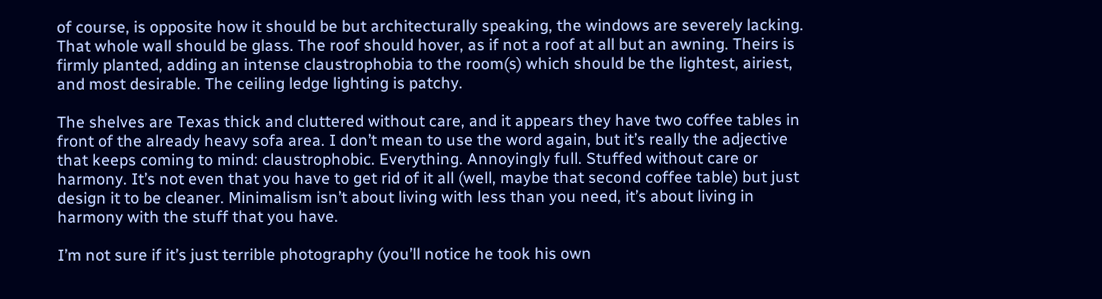of course, is opposite how it should be but architecturally speaking, the windows are severely lacking. That whole wall should be glass. The roof should hover, as if not a roof at all but an awning. Theirs is firmly planted, adding an intense claustrophobia to the room(s) which should be the lightest, airiest, and most desirable. The ceiling ledge lighting is patchy.

The shelves are Texas thick and cluttered without care, and it appears they have two coffee tables in front of the already heavy sofa area. I don’t mean to use the word again, but it’s really the adjective that keeps coming to mind: claustrophobic. Everything. Annoyingly full. Stuffed without care or harmony. It’s not even that you have to get rid of it all (well, maybe that second coffee table) but just design it to be cleaner. Minimalism isn’t about living with less than you need, it’s about living in harmony with the stuff that you have.

I’m not sure if it’s just terrible photography (you’ll notice he took his own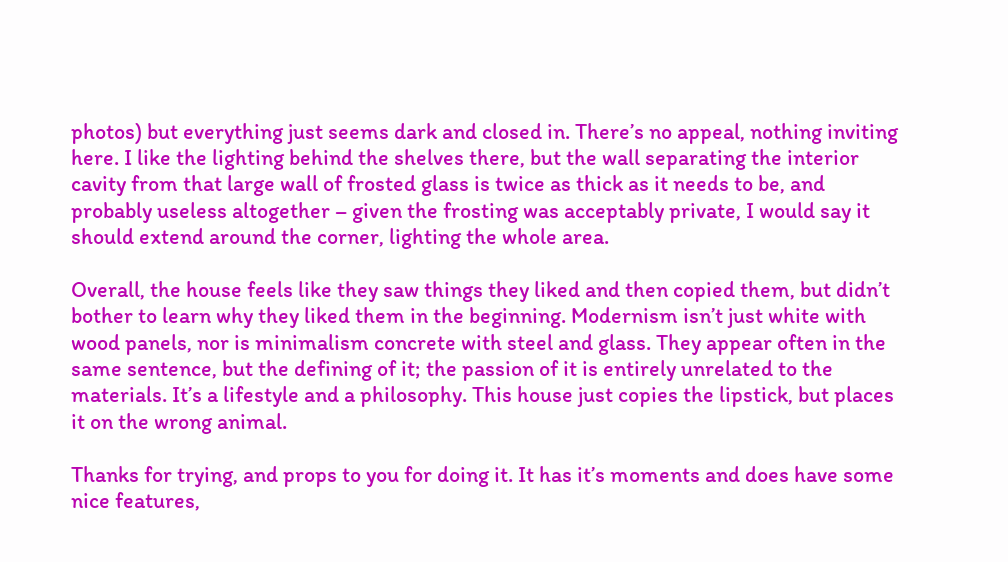photos) but everything just seems dark and closed in. There’s no appeal, nothing inviting here. I like the lighting behind the shelves there, but the wall separating the interior cavity from that large wall of frosted glass is twice as thick as it needs to be, and probably useless altogether – given the frosting was acceptably private, I would say it should extend around the corner, lighting the whole area.

Overall, the house feels like they saw things they liked and then copied them, but didn’t bother to learn why they liked them in the beginning. Modernism isn’t just white with wood panels, nor is minimalism concrete with steel and glass. They appear often in the same sentence, but the defining of it; the passion of it is entirely unrelated to the materials. It’s a lifestyle and a philosophy. This house just copies the lipstick, but places it on the wrong animal.

Thanks for trying, and props to you for doing it. It has it’s moments and does have some nice features,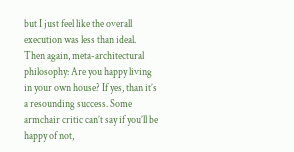but I just feel like the overall execution was less than ideal. Then again, meta-architectural philosophy: Are you happy living in your own house? If yes, than it’s a resounding success. Some armchair critic can’t say if you’ll be happy of not,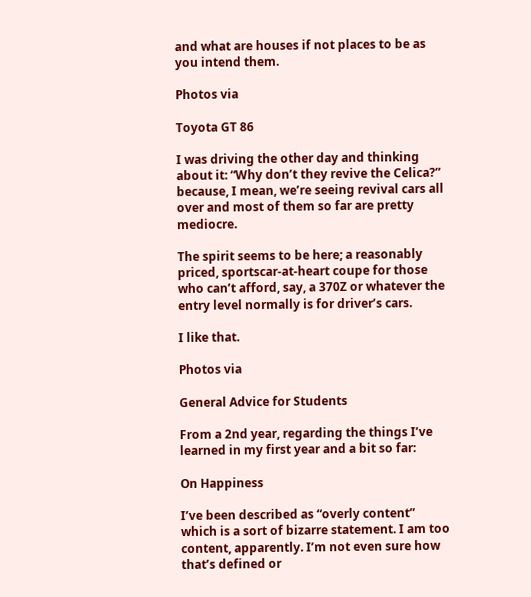and what are houses if not places to be as you intend them.

Photos via

Toyota GT 86

I was driving the other day and thinking about it: “Why don’t they revive the Celica?” because, I mean, we’re seeing revival cars all over and most of them so far are pretty mediocre.

The spirit seems to be here; a reasonably priced, sportscar-at-heart coupe for those who can’t afford, say, a 370Z or whatever the entry level normally is for driver’s cars.

I like that.

Photos via

General Advice for Students

From a 2nd year, regarding the things I’ve learned in my first year and a bit so far:

On Happiness

I’ve been described as “overly content” which is a sort of bizarre statement. I am too content, apparently. I’m not even sure how that’s defined or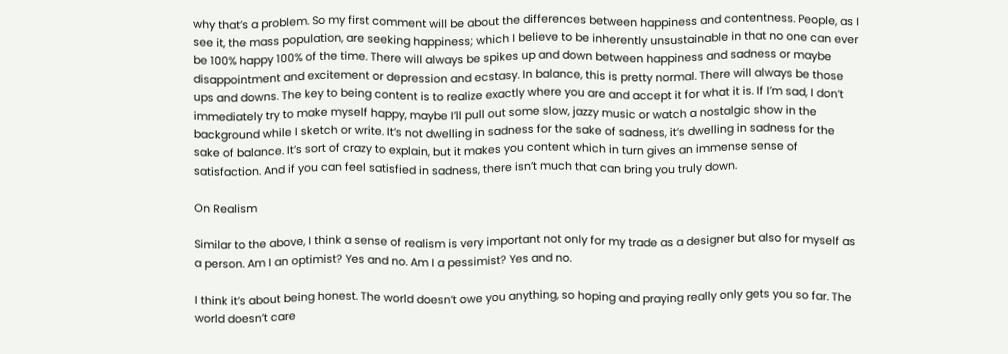why that’s a problem. So my first comment will be about the differences between happiness and contentness. People, as I see it, the mass population, are seeking happiness; which I believe to be inherently unsustainable in that no one can ever be 100% happy 100% of the time. There will always be spikes up and down between happiness and sadness or maybe disappointment and excitement or depression and ecstasy. In balance, this is pretty normal. There will always be those ups and downs. The key to being content is to realize exactly where you are and accept it for what it is. If I’m sad, I don’t immediately try to make myself happy, maybe I’ll pull out some slow, jazzy music or watch a nostalgic show in the background while I sketch or write. It’s not dwelling in sadness for the sake of sadness, it’s dwelling in sadness for the sake of balance. It’s sort of crazy to explain, but it makes you content which in turn gives an immense sense of satisfaction. And if you can feel satisfied in sadness, there isn’t much that can bring you truly down.

On Realism

Similar to the above, I think a sense of realism is very important not only for my trade as a designer but also for myself as a person. Am I an optimist? Yes and no. Am I a pessimist? Yes and no.

I think it’s about being honest. The world doesn’t owe you anything, so hoping and praying really only gets you so far. The world doesn’t care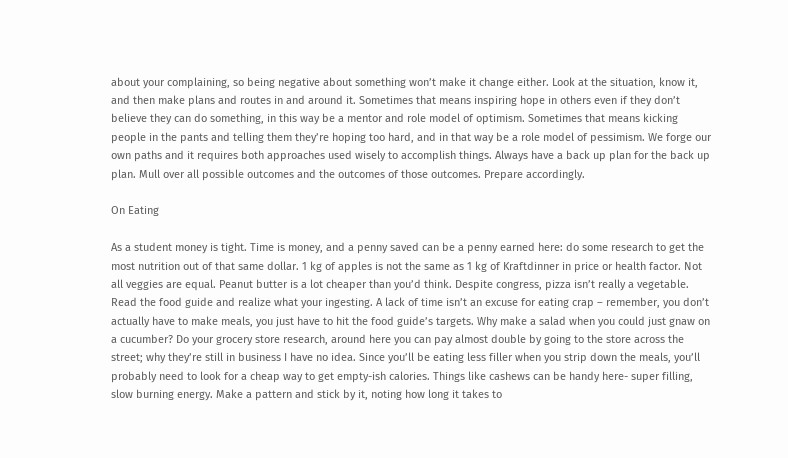about your complaining, so being negative about something won’t make it change either. Look at the situation, know it, and then make plans and routes in and around it. Sometimes that means inspiring hope in others even if they don’t believe they can do something, in this way be a mentor and role model of optimism. Sometimes that means kicking people in the pants and telling them they’re hoping too hard, and in that way be a role model of pessimism. We forge our own paths and it requires both approaches used wisely to accomplish things. Always have a back up plan for the back up plan. Mull over all possible outcomes and the outcomes of those outcomes. Prepare accordingly.

On Eating

As a student money is tight. Time is money, and a penny saved can be a penny earned here: do some research to get the most nutrition out of that same dollar. 1 kg of apples is not the same as 1 kg of Kraftdinner in price or health factor. Not all veggies are equal. Peanut butter is a lot cheaper than you’d think. Despite congress, pizza isn’t really a vegetable. Read the food guide and realize what your ingesting. A lack of time isn’t an excuse for eating crap – remember, you don’t actually have to make meals, you just have to hit the food guide’s targets. Why make a salad when you could just gnaw on a cucumber? Do your grocery store research, around here you can pay almost double by going to the store across the street; why they’re still in business I have no idea. Since you’ll be eating less filler when you strip down the meals, you’ll probably need to look for a cheap way to get empty-ish calories. Things like cashews can be handy here- super filling, slow burning energy. Make a pattern and stick by it, noting how long it takes to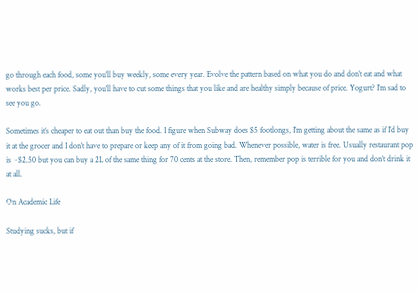go through each food, some you’ll buy weekly, some every year. Evolve the pattern based on what you do and don’t eat and what works best per price. Sadly, you’ll have to cut some things that you like and are healthy simply because of price. Yogurt? I’m sad to see you go.

Sometimes it’s cheaper to eat out than buy the food. I figure when Subway does $5 footlongs, I’m getting about the same as if I’d buy it at the grocer and I don’t have to prepare or keep any of it from going bad. Whenever possible, water is free. Usually restaurant pop is ~$2.50 but you can buy a 2L of the same thing for 70 cents at the store. Then, remember pop is terrible for you and don’t drink it at all.

On Academic Life

Studying sucks, but if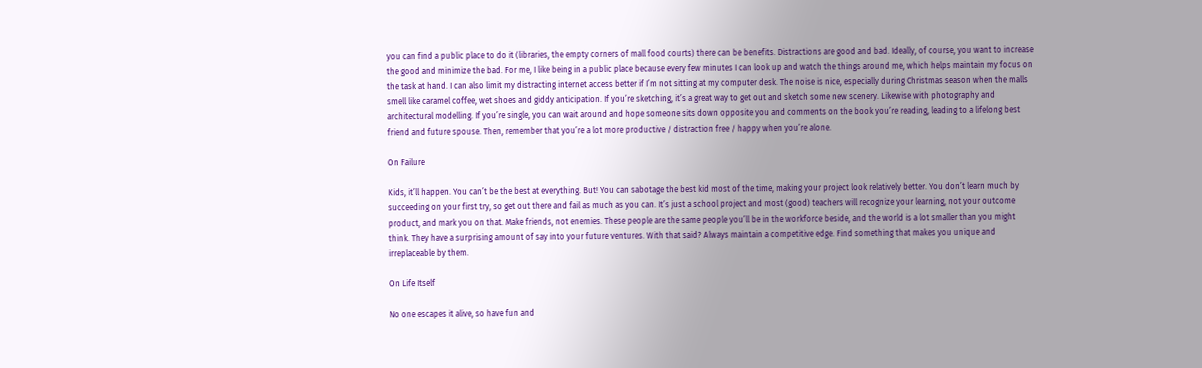you can find a public place to do it (libraries, the empty corners of mall food courts) there can be benefits. Distractions are good and bad. Ideally, of course, you want to increase the good and minimize the bad. For me, I like being in a public place because every few minutes I can look up and watch the things around me, which helps maintain my focus on the task at hand. I can also limit my distracting internet access better if I’m not sitting at my computer desk. The noise is nice, especially during Christmas season when the malls smell like caramel coffee, wet shoes and giddy anticipation. If you’re sketching, it’s a great way to get out and sketch some new scenery. Likewise with photography and architectural modelling. If you’re single, you can wait around and hope someone sits down opposite you and comments on the book you’re reading, leading to a lifelong best friend and future spouse. Then, remember that you’re a lot more productive / distraction free / happy when you’re alone.

On Failure

Kids, it’ll happen. You can’t be the best at everything. But! You can sabotage the best kid most of the time, making your project look relatively better. You don’t learn much by succeeding on your first try, so get out there and fail as much as you can. It’s just a school project and most (good) teachers will recognize your learning, not your outcome product, and mark you on that. Make friends, not enemies. These people are the same people you’ll be in the workforce beside, and the world is a lot smaller than you might think. They have a surprising amount of say into your future ventures. With that said? Always maintain a competitive edge. Find something that makes you unique and irreplaceable by them.

On Life Itself

No one escapes it alive, so have fun and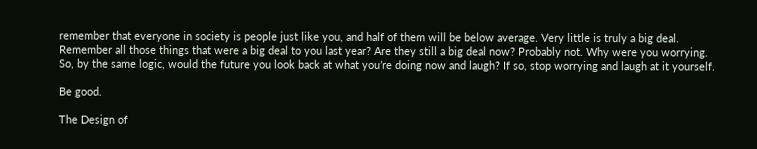remember that everyone in society is people just like you, and half of them will be below average. Very little is truly a big deal. Remember all those things that were a big deal to you last year? Are they still a big deal now? Probably not. Why were you worrying. So, by the same logic, would the future you look back at what you’re doing now and laugh? If so, stop worrying and laugh at it yourself.

Be good.

The Design of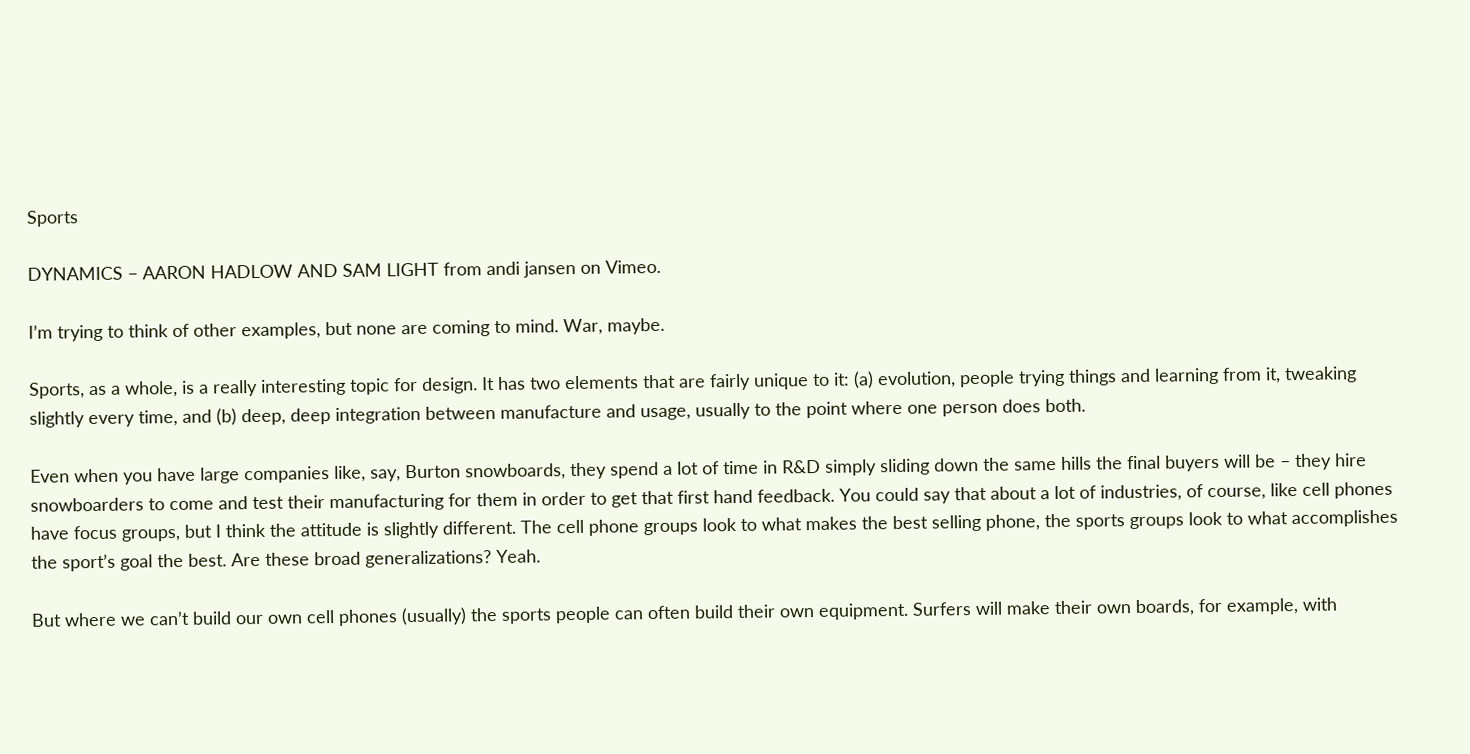Sports

DYNAMICS – AARON HADLOW AND SAM LIGHT from andi jansen on Vimeo.

I’m trying to think of other examples, but none are coming to mind. War, maybe.

Sports, as a whole, is a really interesting topic for design. It has two elements that are fairly unique to it: (a) evolution, people trying things and learning from it, tweaking slightly every time, and (b) deep, deep integration between manufacture and usage, usually to the point where one person does both.

Even when you have large companies like, say, Burton snowboards, they spend a lot of time in R&D simply sliding down the same hills the final buyers will be – they hire snowboarders to come and test their manufacturing for them in order to get that first hand feedback. You could say that about a lot of industries, of course, like cell phones have focus groups, but I think the attitude is slightly different. The cell phone groups look to what makes the best selling phone, the sports groups look to what accomplishes the sport’s goal the best. Are these broad generalizations? Yeah.

But where we can’t build our own cell phones (usually) the sports people can often build their own equipment. Surfers will make their own boards, for example, with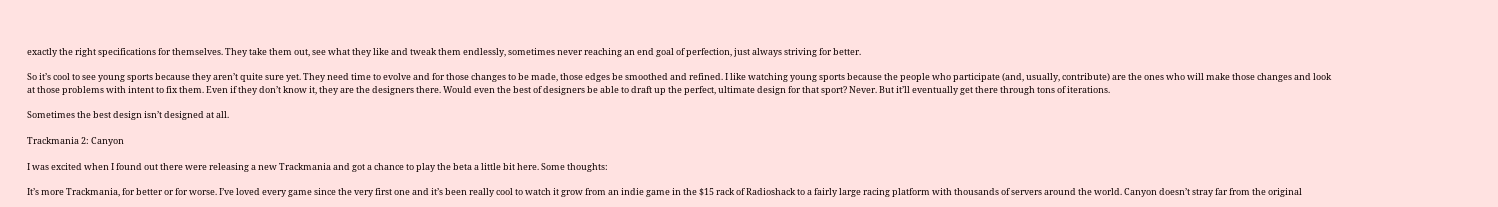exactly the right specifications for themselves. They take them out, see what they like and tweak them endlessly, sometimes never reaching an end goal of perfection, just always striving for better.

So it’s cool to see young sports because they aren’t quite sure yet. They need time to evolve and for those changes to be made, those edges be smoothed and refined. I like watching young sports because the people who participate (and, usually, contribute) are the ones who will make those changes and look at those problems with intent to fix them. Even if they don’t know it, they are the designers there. Would even the best of designers be able to draft up the perfect, ultimate design for that sport? Never. But it’ll eventually get there through tons of iterations.

Sometimes the best design isn’t designed at all.

Trackmania 2: Canyon

I was excited when I found out there were releasing a new Trackmania and got a chance to play the beta a little bit here. Some thoughts:

It’s more Trackmania, for better or for worse. I’ve loved every game since the very first one and it’s been really cool to watch it grow from an indie game in the $15 rack of Radioshack to a fairly large racing platform with thousands of servers around the world. Canyon doesn’t stray far from the original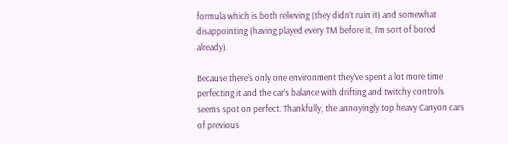formula which is both relieving (they didn’t ruin it) and somewhat disappointing (having played every TM before it, I’m sort of bored already).

Because there’s only one environment they’ve spent a lot more time perfecting it and the car’s balance with drifting and twitchy controls seems spot on perfect. Thankfully, the annoyingly top heavy Canyon cars of previous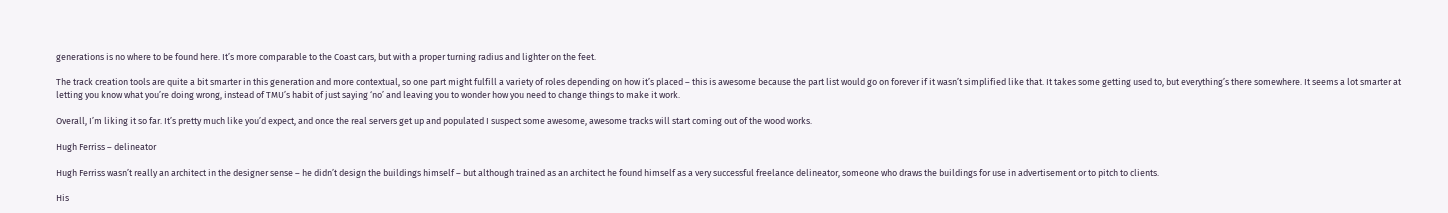generations is no where to be found here. It’s more comparable to the Coast cars, but with a proper turning radius and lighter on the feet.

The track creation tools are quite a bit smarter in this generation and more contextual, so one part might fulfill a variety of roles depending on how it’s placed – this is awesome because the part list would go on forever if it wasn’t simplified like that. It takes some getting used to, but everything’s there somewhere. It seems a lot smarter at letting you know what you’re doing wrong, instead of TMU’s habit of just saying ‘no’ and leaving you to wonder how you need to change things to make it work.

Overall, I’m liking it so far. It’s pretty much like you’d expect, and once the real servers get up and populated I suspect some awesome, awesome tracks will start coming out of the wood works.

Hugh Ferriss – delineator

Hugh Ferriss wasn’t really an architect in the designer sense – he didn’t design the buildings himself – but although trained as an architect he found himself as a very successful freelance delineator, someone who draws the buildings for use in advertisement or to pitch to clients.

His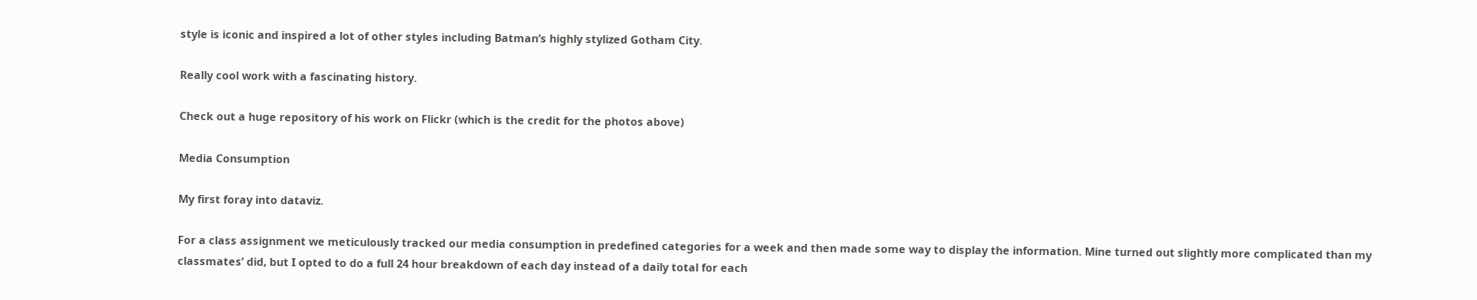style is iconic and inspired a lot of other styles including Batman’s highly stylized Gotham City.

Really cool work with a fascinating history.

Check out a huge repository of his work on Flickr (which is the credit for the photos above)

Media Consumption

My first foray into dataviz.

For a class assignment we meticulously tracked our media consumption in predefined categories for a week and then made some way to display the information. Mine turned out slightly more complicated than my classmates’ did, but I opted to do a full 24 hour breakdown of each day instead of a daily total for each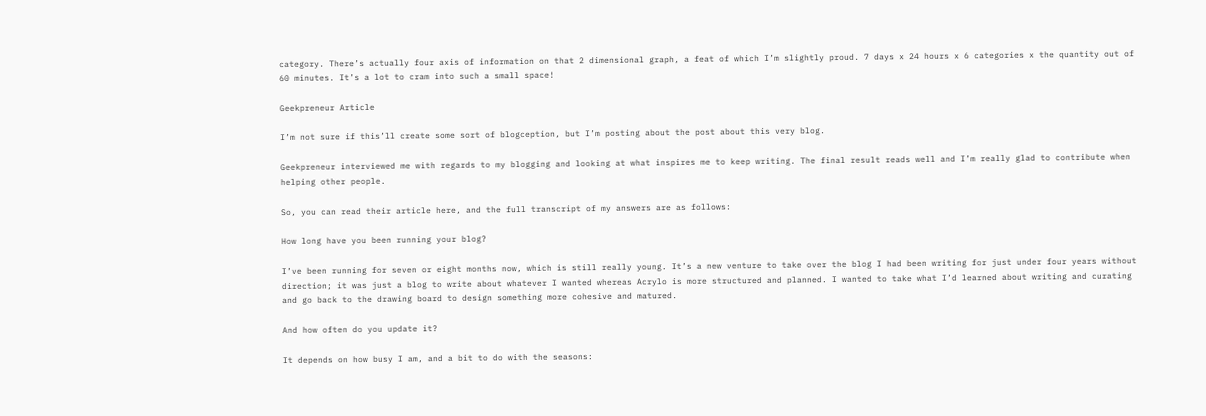category. There’s actually four axis of information on that 2 dimensional graph, a feat of which I’m slightly proud. 7 days x 24 hours x 6 categories x the quantity out of 60 minutes. It’s a lot to cram into such a small space!

Geekpreneur Article

I’m not sure if this’ll create some sort of blogception, but I’m posting about the post about this very blog.

Geekpreneur interviewed me with regards to my blogging and looking at what inspires me to keep writing. The final result reads well and I’m really glad to contribute when helping other people.

So, you can read their article here, and the full transcript of my answers are as follows:

How long have you been running your blog?

I’ve been running for seven or eight months now, which is still really young. It’s a new venture to take over the blog I had been writing for just under four years without direction; it was just a blog to write about whatever I wanted whereas Acrylo is more structured and planned. I wanted to take what I’d learned about writing and curating and go back to the drawing board to design something more cohesive and matured.

And how often do you update it?

It depends on how busy I am, and a bit to do with the seasons: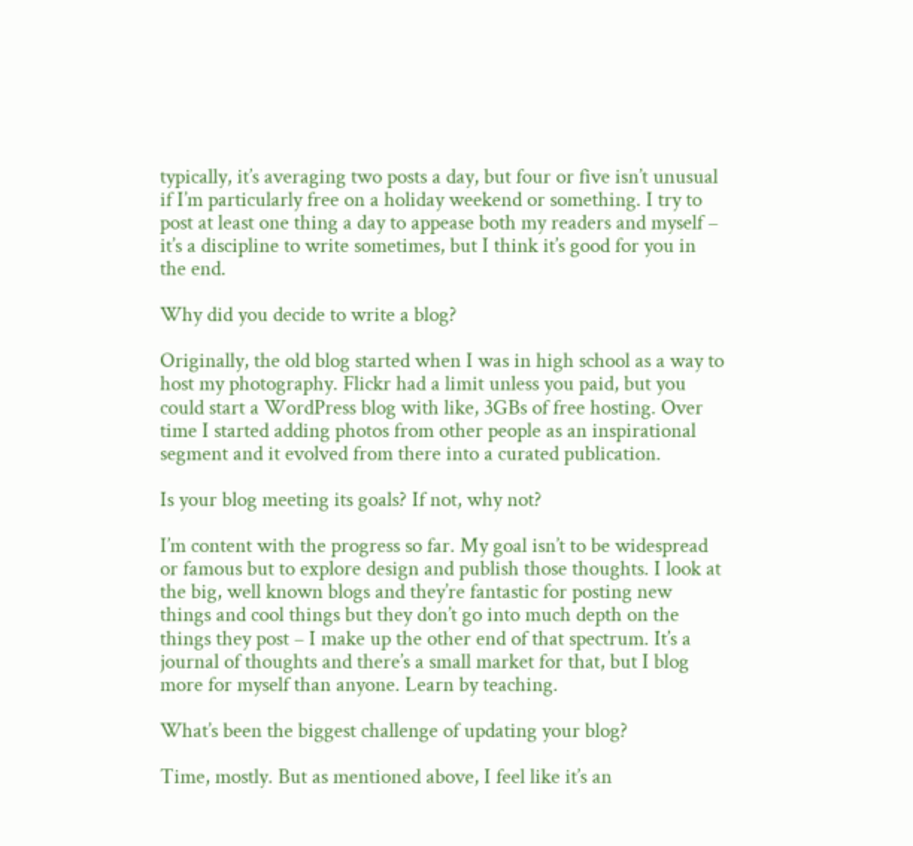typically, it’s averaging two posts a day, but four or five isn’t unusual if I’m particularly free on a holiday weekend or something. I try to post at least one thing a day to appease both my readers and myself – it’s a discipline to write sometimes, but I think it’s good for you in the end.

Why did you decide to write a blog?

Originally, the old blog started when I was in high school as a way to host my photography. Flickr had a limit unless you paid, but you could start a WordPress blog with like, 3GBs of free hosting. Over time I started adding photos from other people as an inspirational segment and it evolved from there into a curated publication.

Is your blog meeting its goals? If not, why not?

I’m content with the progress so far. My goal isn’t to be widespread or famous but to explore design and publish those thoughts. I look at the big, well known blogs and they’re fantastic for posting new things and cool things but they don’t go into much depth on the things they post – I make up the other end of that spectrum. It’s a journal of thoughts and there’s a small market for that, but I blog more for myself than anyone. Learn by teaching.

What’s been the biggest challenge of updating your blog?

Time, mostly. But as mentioned above, I feel like it’s an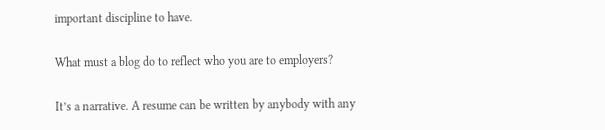important discipline to have.

What must a blog do to reflect who you are to employers?

It’s a narrative. A resume can be written by anybody with any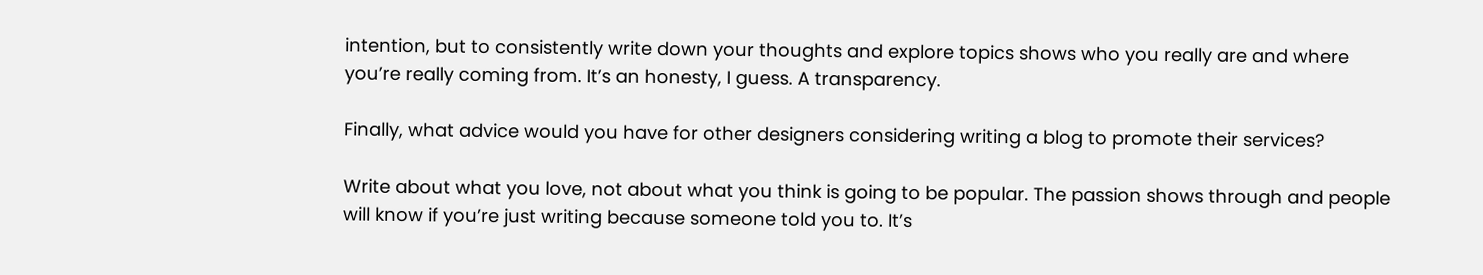intention, but to consistently write down your thoughts and explore topics shows who you really are and where you’re really coming from. It’s an honesty, I guess. A transparency.

Finally, what advice would you have for other designers considering writing a blog to promote their services?

Write about what you love, not about what you think is going to be popular. The passion shows through and people will know if you’re just writing because someone told you to. It’s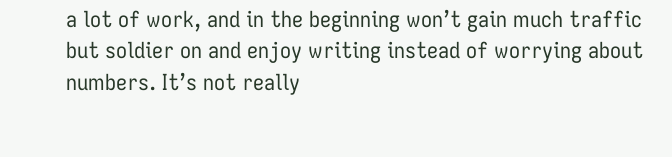a lot of work, and in the beginning won’t gain much traffic but soldier on and enjoy writing instead of worrying about numbers. It’s not really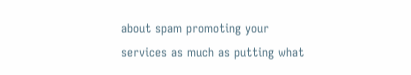about spam promoting your services as much as putting what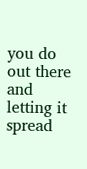you do out there and letting it spread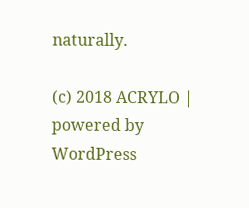naturally.

(c) 2018 ACRYLO | powered by WordPress